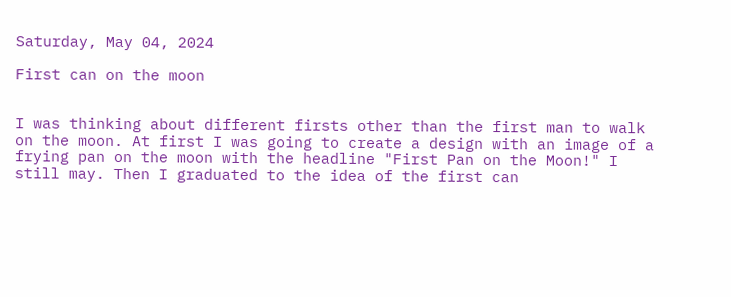Saturday, May 04, 2024

First can on the moon


I was thinking about different firsts other than the first man to walk on the moon. At first I was going to create a design with an image of a frying pan on the moon with the headline "First Pan on the Moon!" I still may. Then I graduated to the idea of the first can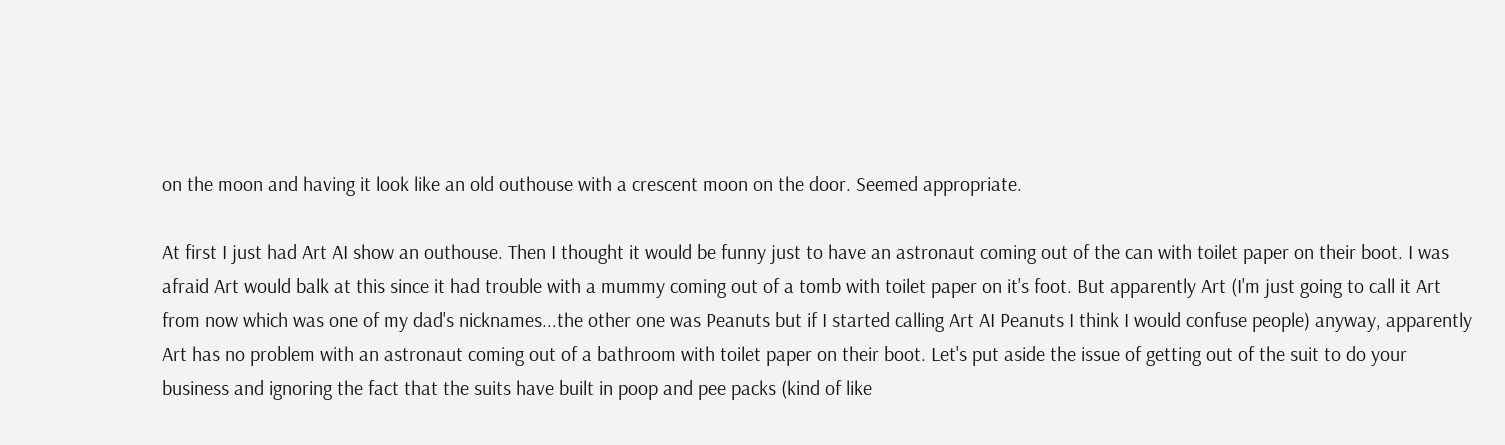on the moon and having it look like an old outhouse with a crescent moon on the door. Seemed appropriate.

At first I just had Art AI show an outhouse. Then I thought it would be funny just to have an astronaut coming out of the can with toilet paper on their boot. I was afraid Art would balk at this since it had trouble with a mummy coming out of a tomb with toilet paper on it's foot. But apparently Art (I'm just going to call it Art from now which was one of my dad's nicknames...the other one was Peanuts but if I started calling Art AI Peanuts I think I would confuse people) anyway, apparently Art has no problem with an astronaut coming out of a bathroom with toilet paper on their boot. Let's put aside the issue of getting out of the suit to do your business and ignoring the fact that the suits have built in poop and pee packs (kind of like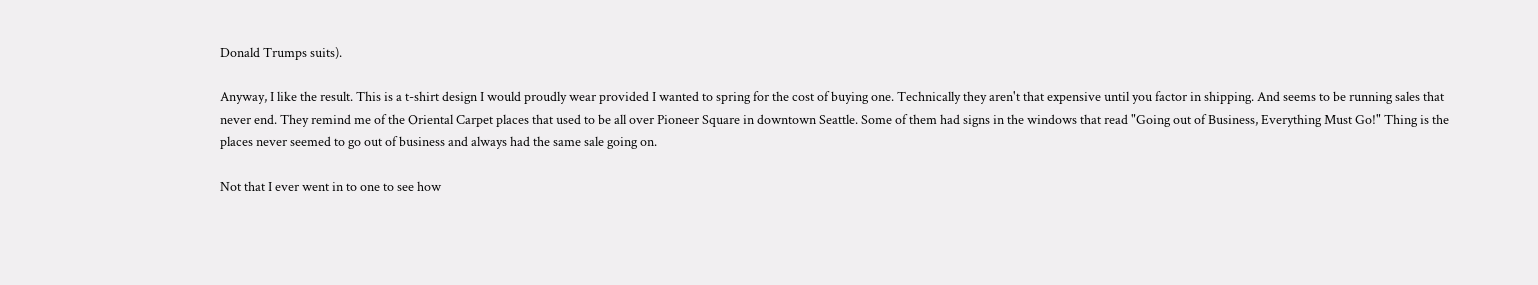Donald Trumps suits).

Anyway, I like the result. This is a t-shirt design I would proudly wear provided I wanted to spring for the cost of buying one. Technically they aren't that expensive until you factor in shipping. And seems to be running sales that never end. They remind me of the Oriental Carpet places that used to be all over Pioneer Square in downtown Seattle. Some of them had signs in the windows that read "Going out of Business, Everything Must Go!" Thing is the places never seemed to go out of business and always had the same sale going on.

Not that I ever went in to one to see how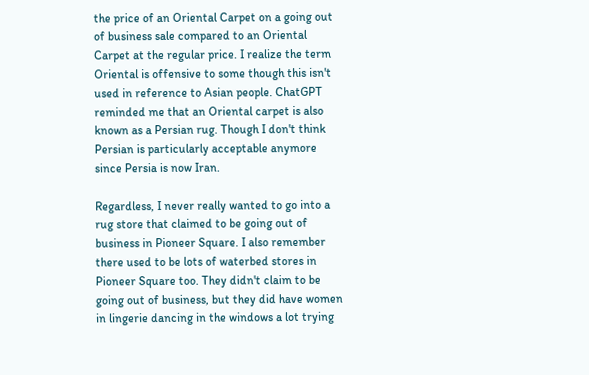the price of an Oriental Carpet on a going out of business sale compared to an Oriental Carpet at the regular price. I realize the term Oriental is offensive to some though this isn't used in reference to Asian people. ChatGPT reminded me that an Oriental carpet is also known as a Persian rug. Though I don't think Persian is particularly acceptable anymore since Persia is now Iran.

Regardless, I never really wanted to go into a rug store that claimed to be going out of business in Pioneer Square. I also remember there used to be lots of waterbed stores in Pioneer Square too. They didn't claim to be going out of business, but they did have women in lingerie dancing in the windows a lot trying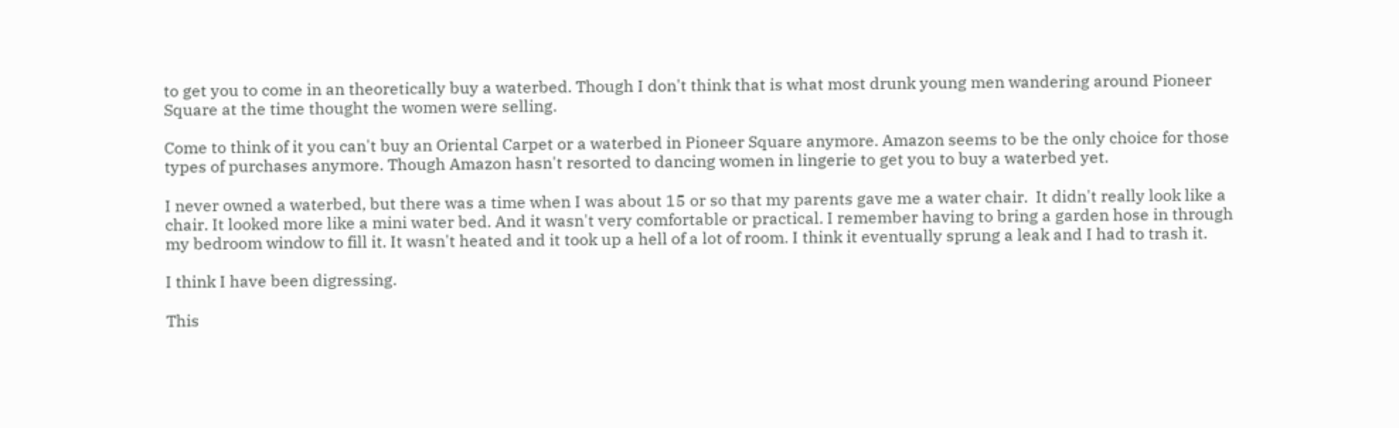to get you to come in an theoretically buy a waterbed. Though I don't think that is what most drunk young men wandering around Pioneer Square at the time thought the women were selling.

Come to think of it you can't buy an Oriental Carpet or a waterbed in Pioneer Square anymore. Amazon seems to be the only choice for those types of purchases anymore. Though Amazon hasn't resorted to dancing women in lingerie to get you to buy a waterbed yet.

I never owned a waterbed, but there was a time when I was about 15 or so that my parents gave me a water chair.  It didn't really look like a chair. It looked more like a mini water bed. And it wasn't very comfortable or practical. I remember having to bring a garden hose in through my bedroom window to fill it. It wasn't heated and it took up a hell of a lot of room. I think it eventually sprung a leak and I had to trash it.

I think I have been digressing.

This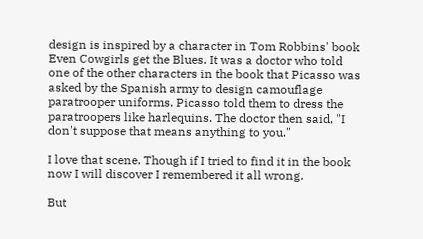design is inspired by a character in Tom Robbins' book Even Cowgirls get the Blues. It was a doctor who told one of the other characters in the book that Picasso was asked by the Spanish army to design camouflage paratrooper uniforms. Picasso told them to dress the paratroopers like harlequins. The doctor then said, "I don't suppose that means anything to you."

I love that scene. Though if I tried to find it in the book now I will discover I remembered it all wrong.

But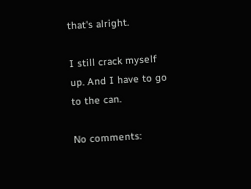that's alright.

I still crack myself up. And I have to go to the can.

No comments: